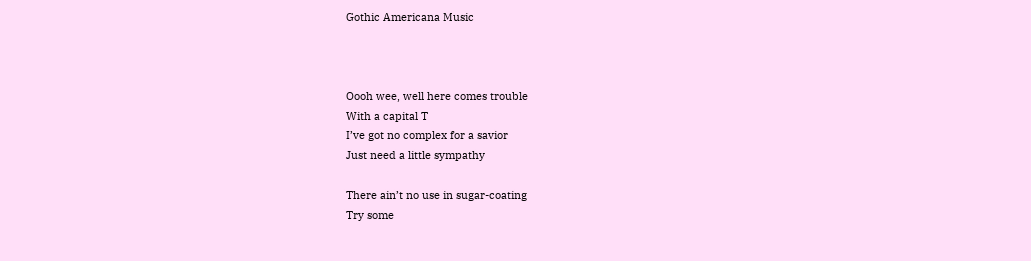Gothic Americana Music



Oooh wee, well here comes trouble
With a capital T
I’ve got no complex for a savior
Just need a little sympathy

There ain’t no use in sugar-coating
Try some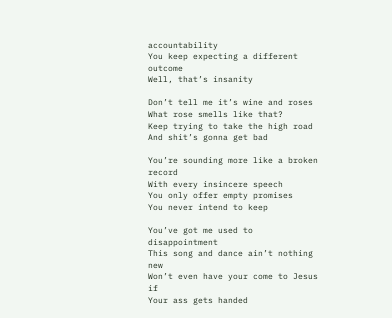accountability
You keep expecting a different outcome
Well, that’s insanity

Don’t tell me it’s wine and roses
What rose smells like that?
Keep trying to take the high road
And shit’s gonna get bad

You’re sounding more like a broken record
With every insincere speech
You only offer empty promises
You never intend to keep

You’ve got me used to disappointment
This song and dance ain’t nothing new
Won’t even have your come to Jesus if
Your ass gets handed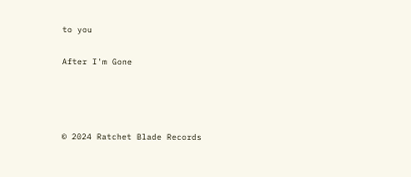to you


After I'm Gone






© 2024 Ratchet Blade Records